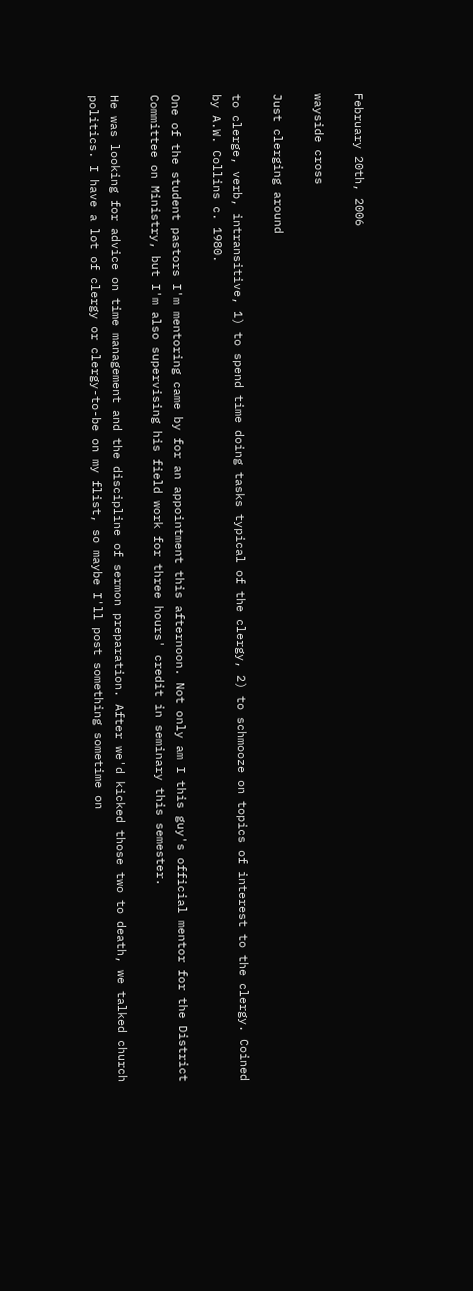February 20th, 2006

wayside cross

Just clerging around

to clerge, verb, intransitive, 1) to spend time doing tasks typical of the clergy, 2) to schmooze on topics of interest to the clergy. Coined by A.W. Collins c. 1980.

One of the student pastors I'm mentoring came by for an appointment this afternoon. Not only am I this guy's official mentor for the District Committee on Ministry, but I'm also supervising his field work for three hours' credit in seminary this semester.

He was looking for advice on time management and the discipline of sermon preparation. After we'd kicked those two to death, we talked church politics. I have a lot of clergy or clergy-to-be on my flist, so maybe I'll post something sometime on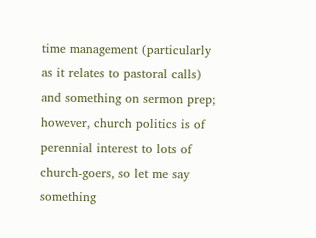time management (particularly as it relates to pastoral calls) and something on sermon prep; however, church politics is of perennial interest to lots of church-goers, so let me say something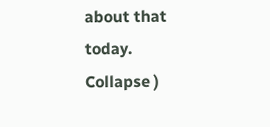about that today.
Collapse )